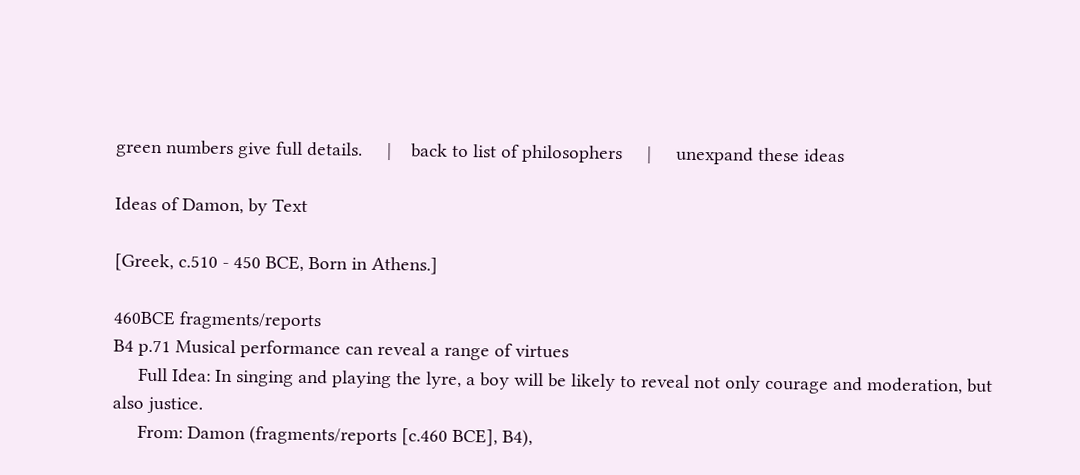green numbers give full details.     |    back to list of philosophers     |     unexpand these ideas

Ideas of Damon, by Text

[Greek, c.510 - 450 BCE, Born in Athens.]

460BCE fragments/reports
B4 p.71 Musical performance can reveal a range of virtues
     Full Idea: In singing and playing the lyre, a boy will be likely to reveal not only courage and moderation, but also justice.
     From: Damon (fragments/reports [c.460 BCE], B4),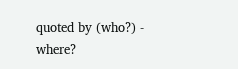quoted by (who?) - where?